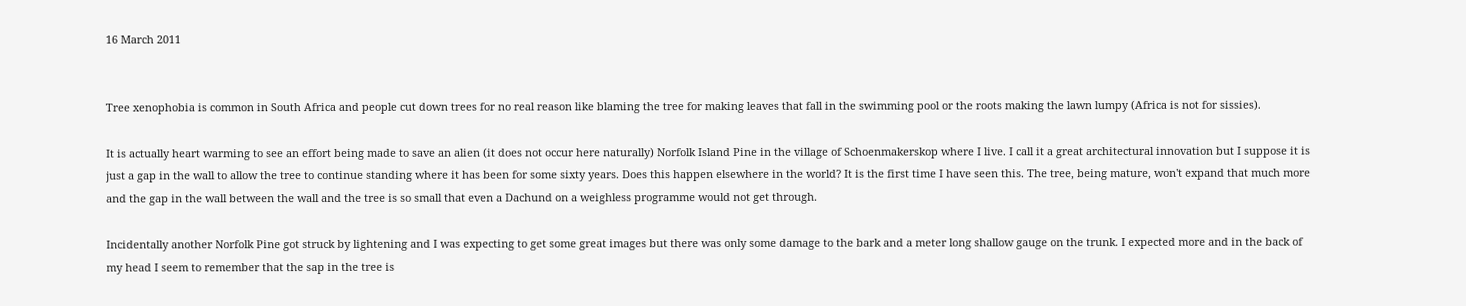16 March 2011


Tree xenophobia is common in South Africa and people cut down trees for no real reason like blaming the tree for making leaves that fall in the swimming pool or the roots making the lawn lumpy (Africa is not for sissies).

It is actually heart warming to see an effort being made to save an alien (it does not occur here naturally) Norfolk Island Pine in the village of Schoenmakerskop where I live. I call it a great architectural innovation but I suppose it is just a gap in the wall to allow the tree to continue standing where it has been for some sixty years. Does this happen elsewhere in the world? It is the first time I have seen this. The tree, being mature, won't expand that much more and the gap in the wall between the wall and the tree is so small that even a Dachund on a weighless programme would not get through.

Incidentally another Norfolk Pine got struck by lightening and I was expecting to get some great images but there was only some damage to the bark and a meter long shallow gauge on the trunk. I expected more and in the back of my head I seem to remember that the sap in the tree is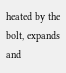heated by the bolt, expands and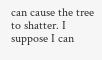can cause the tree to shatter. I suppose I can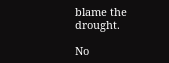blame the drought.

No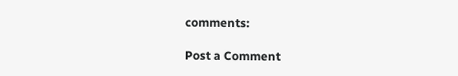comments:

Post a Comment